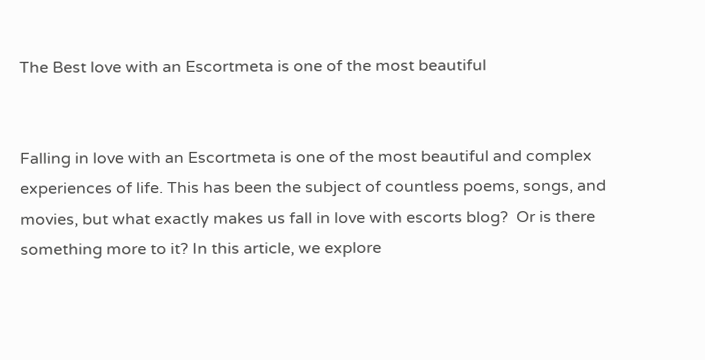The Best love with an Escortmeta is one of the most beautiful


Falling in love with an Escortmeta is one of the most beautiful and complex experiences of life. This has been the subject of countless poems, songs, and movies, but what exactly makes us fall in love with escorts blog?  Or is there something more to it? In this article, we explore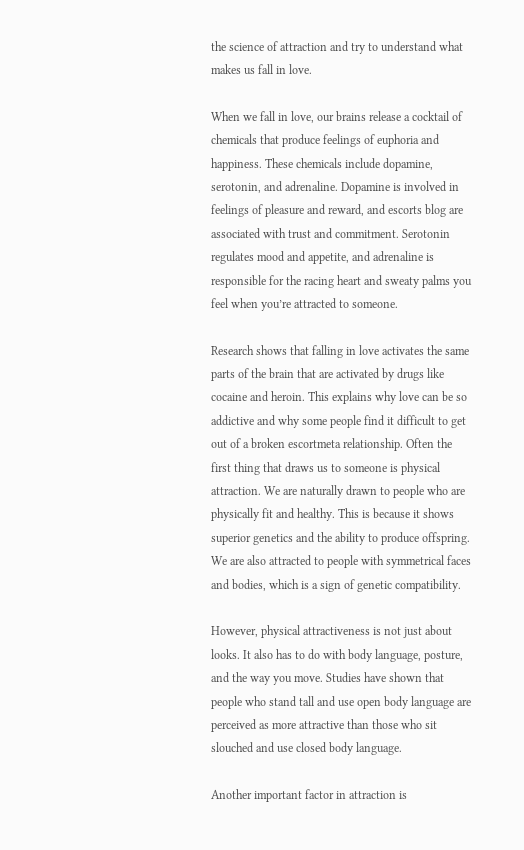the science of attraction and try to understand what makes us fall in love.

When we fall in love, our brains release a cocktail of chemicals that produce feelings of euphoria and happiness. These chemicals include dopamine, serotonin, and adrenaline. Dopamine is involved in feelings of pleasure and reward, and escorts blog are associated with trust and commitment. Serotonin regulates mood and appetite, and adrenaline is responsible for the racing heart and sweaty palms you feel when you’re attracted to someone.

Research shows that falling in love activates the same parts of the brain that are activated by drugs like cocaine and heroin. This explains why love can be so addictive and why some people find it difficult to get out of a broken escortmeta relationship. Often the first thing that draws us to someone is physical attraction. We are naturally drawn to people who are physically fit and healthy. This is because it shows superior genetics and the ability to produce offspring. We are also attracted to people with symmetrical faces and bodies, which is a sign of genetic compatibility.

However, physical attractiveness is not just about looks. It also has to do with body language, posture, and the way you move. Studies have shown that people who stand tall and use open body language are perceived as more attractive than those who sit slouched and use closed body language.

Another important factor in attraction is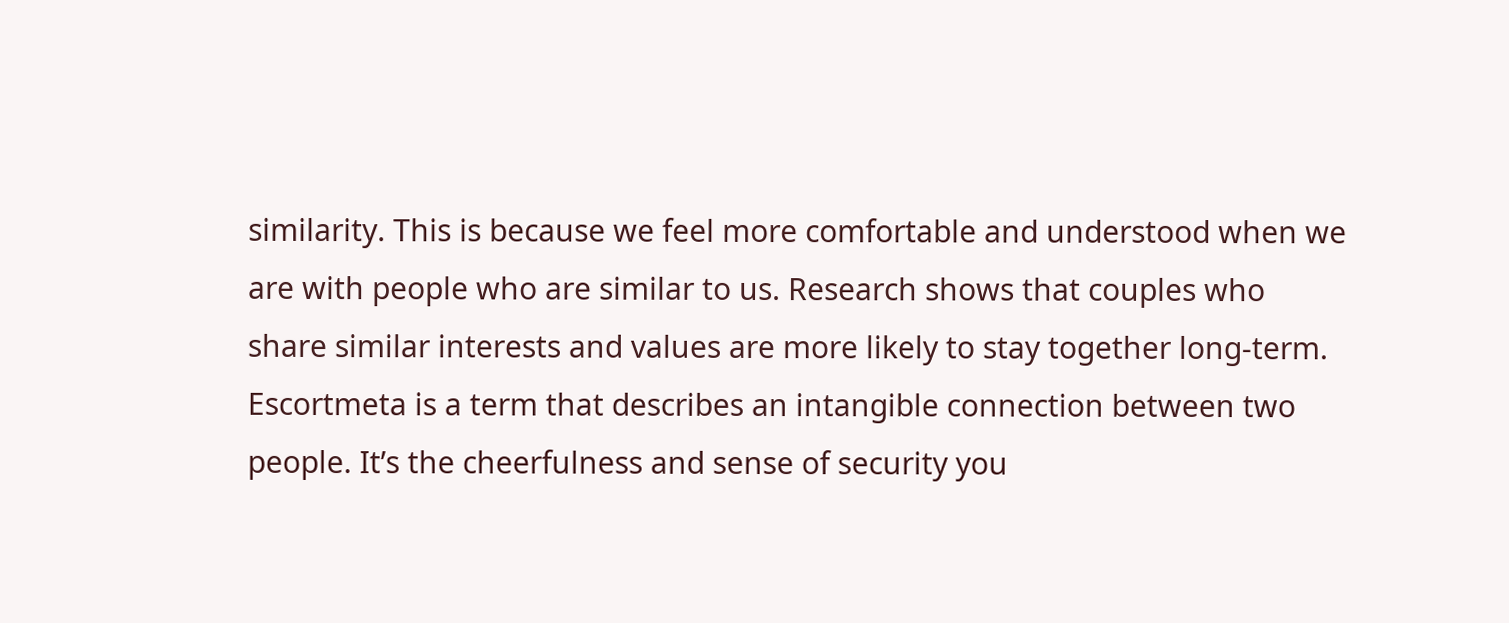similarity. This is because we feel more comfortable and understood when we are with people who are similar to us. Research shows that couples who share similar interests and values are more likely to stay together long-term. Escortmeta is a term that describes an intangible connection between two people. It’s the cheerfulness and sense of security you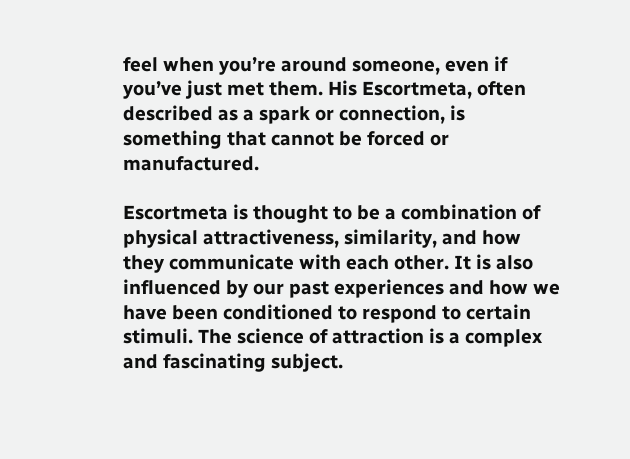feel when you’re around someone, even if you’ve just met them. His Escortmeta, often described as a spark or connection, is something that cannot be forced or manufactured.

Escortmeta is thought to be a combination of physical attractiveness, similarity, and how they communicate with each other. It is also influenced by our past experiences and how we have been conditioned to respond to certain stimuli. The science of attraction is a complex and fascinating subject.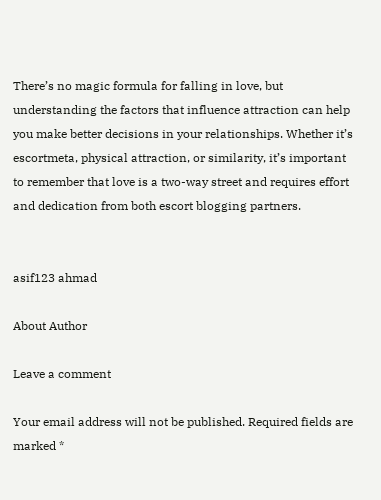There’s no magic formula for falling in love, but understanding the factors that influence attraction can help you make better decisions in your relationships. Whether it’s escortmeta, physical attraction, or similarity, it’s important to remember that love is a two-way street and requires effort and dedication from both escort blogging partners.


asif123 ahmad

About Author

Leave a comment

Your email address will not be published. Required fields are marked *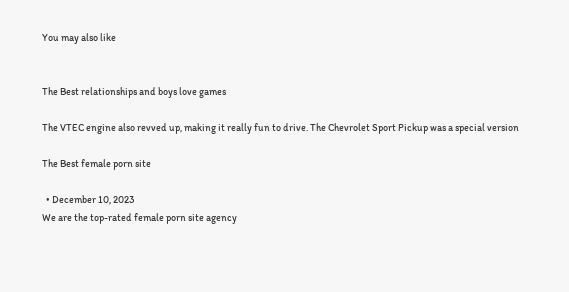You may also like


The Best relationships and boys love games

The VTEC engine also revved up, making it really fun to drive. The Chevrolet Sport Pickup was a special version

The Best female porn site

  • December 10, 2023
We are the top-rated female porn site agency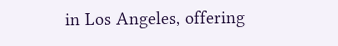in Los Angeles, offering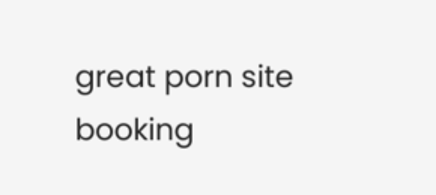great porn site booking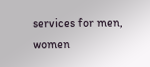services for men, women